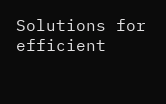Solutions for efficient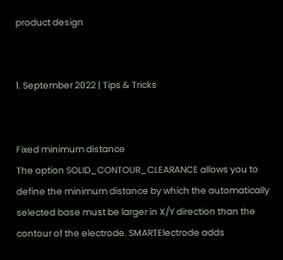product design


1. September 2022 | Tips & Tricks


Fixed minimum distance
The option SOLID_CONTOUR_CLEARANCE allows you to define the minimum distance by which the automatically selected base must be larger in X/Y direction than the contour of the electrode. SMARTElectrode adds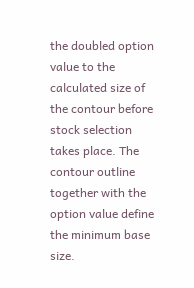the doubled option value to the calculated size of the contour before stock selection takes place. The contour outline together with the option value define the minimum base size.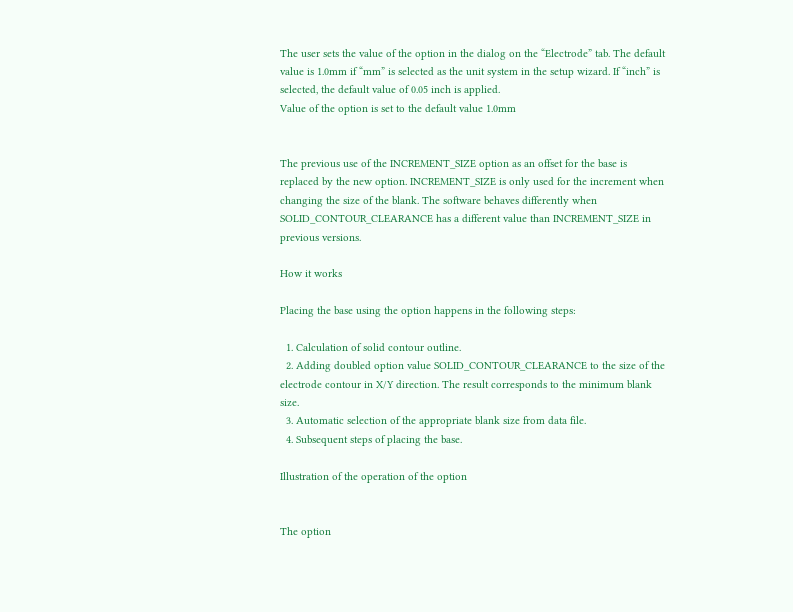The user sets the value of the option in the dialog on the “Electrode” tab. The default value is 1.0mm if “mm” is selected as the unit system in the setup wizard. If “inch” is selected, the default value of 0.05 inch is applied.
Value of the option is set to the default value 1.0mm


The previous use of the INCREMENT_SIZE option as an offset for the base is replaced by the new option. INCREMENT_SIZE is only used for the increment when changing the size of the blank. The software behaves differently when SOLID_CONTOUR_CLEARANCE has a different value than INCREMENT_SIZE in previous versions.

How it works

Placing the base using the option happens in the following steps:

  1. Calculation of solid contour outline.
  2. Adding doubled option value SOLID_CONTOUR_CLEARANCE to the size of the electrode contour in X/Y direction. The result corresponds to the minimum blank size.
  3. Automatic selection of the appropriate blank size from data file.
  4. Subsequent steps of placing the base.

Illustration of the operation of the option


The option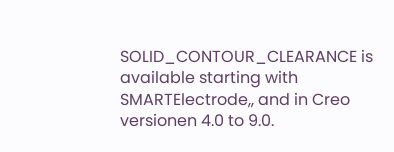SOLID_CONTOUR_CLEARANCE is available starting with SMARTElectrode,, and in Creo versionen 4.0 to 9.0.